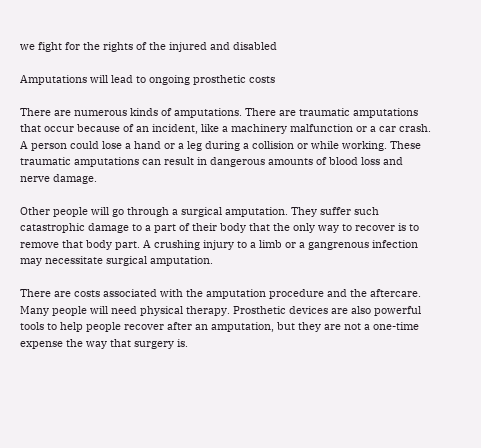we fight for the rights of the injured and disabled

Amputations will lead to ongoing prosthetic costs

There are numerous kinds of amputations. There are traumatic amputations that occur because of an incident, like a machinery malfunction or a car crash. A person could lose a hand or a leg during a collision or while working. These traumatic amputations can result in dangerous amounts of blood loss and nerve damage.

Other people will go through a surgical amputation. They suffer such catastrophic damage to a part of their body that the only way to recover is to remove that body part. A crushing injury to a limb or a gangrenous infection may necessitate surgical amputation.

There are costs associated with the amputation procedure and the aftercare. Many people will need physical therapy. Prosthetic devices are also powerful tools to help people recover after an amputation, but they are not a one-time expense the way that surgery is.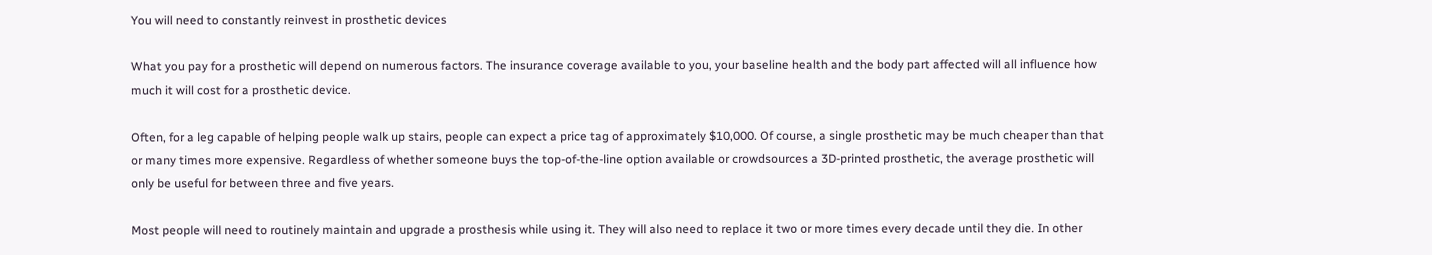You will need to constantly reinvest in prosthetic devices

What you pay for a prosthetic will depend on numerous factors. The insurance coverage available to you, your baseline health and the body part affected will all influence how much it will cost for a prosthetic device.

Often, for a leg capable of helping people walk up stairs, people can expect a price tag of approximately $10,000. Of course, a single prosthetic may be much cheaper than that or many times more expensive. Regardless of whether someone buys the top-of-the-line option available or crowdsources a 3D-printed prosthetic, the average prosthetic will only be useful for between three and five years.

Most people will need to routinely maintain and upgrade a prosthesis while using it. They will also need to replace it two or more times every decade until they die. In other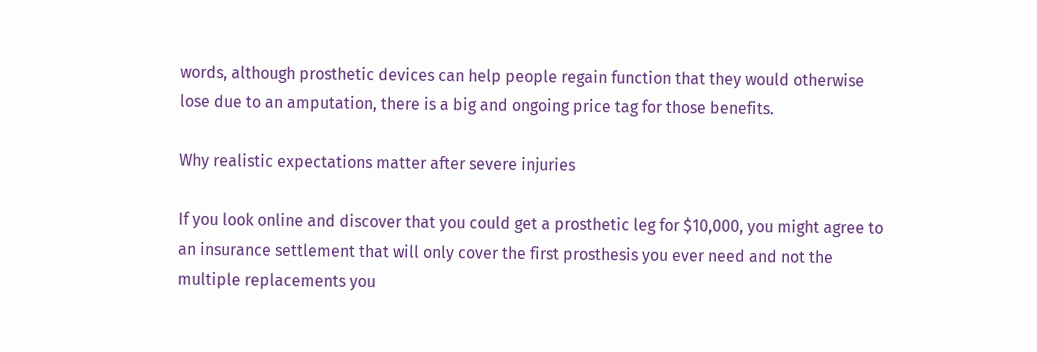words, although prosthetic devices can help people regain function that they would otherwise lose due to an amputation, there is a big and ongoing price tag for those benefits.

Why realistic expectations matter after severe injuries

If you look online and discover that you could get a prosthetic leg for $10,000, you might agree to an insurance settlement that will only cover the first prosthesis you ever need and not the multiple replacements you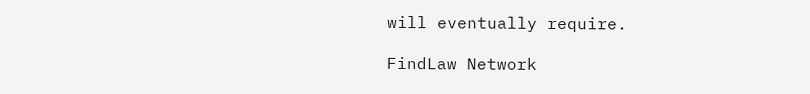will eventually require.

FindLaw Network